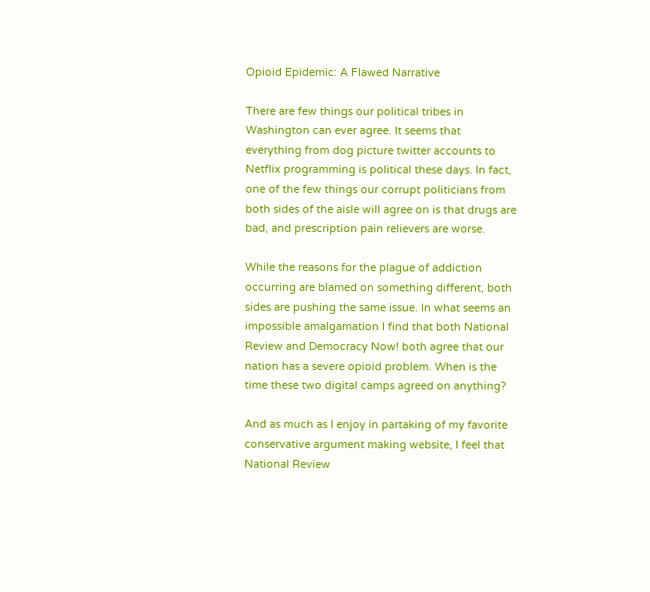Opioid Epidemic: A Flawed Narrative

There are few things our political tribes in Washington can ever agree. It seems that everything from dog picture twitter accounts to Netflix programming is political these days. In fact, one of the few things our corrupt politicians from both sides of the aisle will agree on is that drugs are bad, and prescription pain relievers are worse.

While the reasons for the plague of addiction occurring are blamed on something different, both sides are pushing the same issue. In what seems an impossible amalgamation I find that both National Review and Democracy Now! both agree that our nation has a severe opioid problem. When is the time these two digital camps agreed on anything?

And as much as I enjoy in partaking of my favorite conservative argument making website, I feel that National Review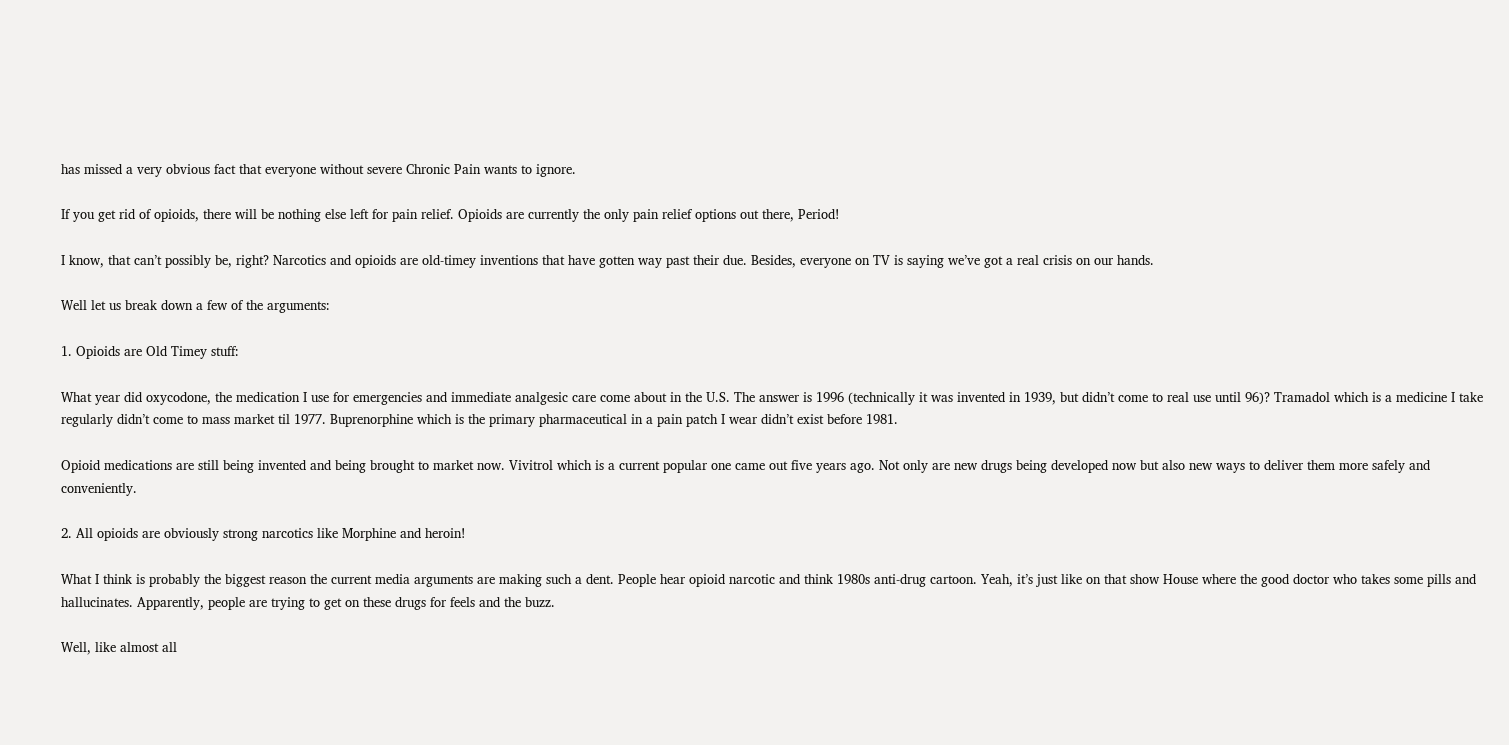has missed a very obvious fact that everyone without severe Chronic Pain wants to ignore.

If you get rid of opioids, there will be nothing else left for pain relief. Opioids are currently the only pain relief options out there, Period!

I know, that can’t possibly be, right? Narcotics and opioids are old-timey inventions that have gotten way past their due. Besides, everyone on TV is saying we’ve got a real crisis on our hands.

Well let us break down a few of the arguments:

1. Opioids are Old Timey stuff:

What year did oxycodone, the medication I use for emergencies and immediate analgesic care come about in the U.S. The answer is 1996 (technically it was invented in 1939, but didn’t come to real use until 96)? Tramadol which is a medicine I take regularly didn’t come to mass market til 1977. Buprenorphine which is the primary pharmaceutical in a pain patch I wear didn’t exist before 1981.

Opioid medications are still being invented and being brought to market now. Vivitrol which is a current popular one came out five years ago. Not only are new drugs being developed now but also new ways to deliver them more safely and conveniently.

2. All opioids are obviously strong narcotics like Morphine and heroin!

What I think is probably the biggest reason the current media arguments are making such a dent. People hear opioid narcotic and think 1980s anti-drug cartoon. Yeah, it’s just like on that show House where the good doctor who takes some pills and hallucinates. Apparently, people are trying to get on these drugs for feels and the buzz.

Well, like almost all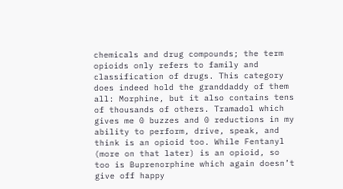chemicals and drug compounds; the term opioids only refers to family and classification of drugs. This category does indeed hold the granddaddy of them all: Morphine, but it also contains tens of thousands of others. Tramadol which gives me 0 buzzes and 0 reductions in my ability to perform, drive, speak, and think is an opioid too. While Fentanyl (more on that later) is an opioid, so too is Buprenorphine which again doesn’t give off happy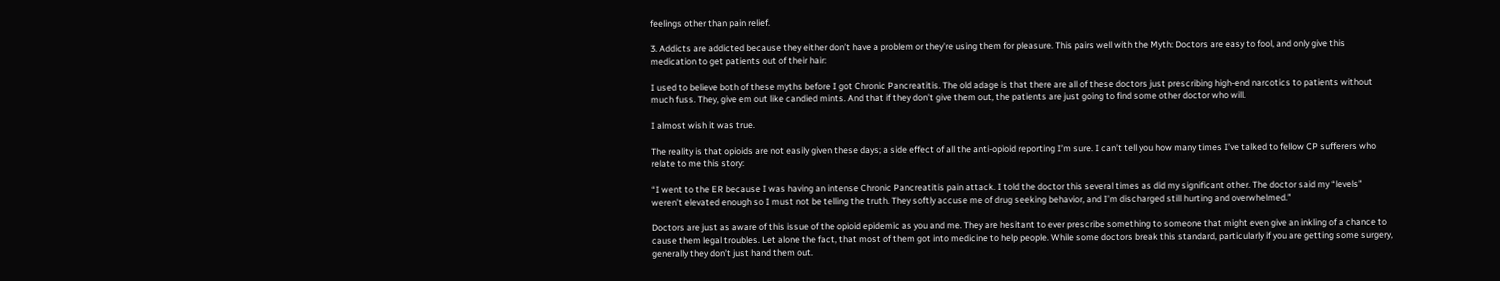feelings other than pain relief.

3. Addicts are addicted because they either don’t have a problem or they’re using them for pleasure. This pairs well with the Myth: Doctors are easy to fool, and only give this medication to get patients out of their hair:

I used to believe both of these myths before I got Chronic Pancreatitis. The old adage is that there are all of these doctors just prescribing high-end narcotics to patients without much fuss. They, give em out like candied mints. And that if they don’t give them out, the patients are just going to find some other doctor who will.

I almost wish it was true.

The reality is that opioids are not easily given these days; a side effect of all the anti-opioid reporting I’m sure. I can’t tell you how many times I’ve talked to fellow CP sufferers who relate to me this story:

“I went to the ER because I was having an intense Chronic Pancreatitis pain attack. I told the doctor this several times as did my significant other. The doctor said my “levels” weren’t elevated enough so I must not be telling the truth. They softly accuse me of drug seeking behavior, and I’m discharged still hurting and overwhelmed.”

Doctors are just as aware of this issue of the opioid epidemic as you and me. They are hesitant to ever prescribe something to someone that might even give an inkling of a chance to cause them legal troubles. Let alone the fact, that most of them got into medicine to help people. While some doctors break this standard, particularly if you are getting some surgery, generally they don’t just hand them out.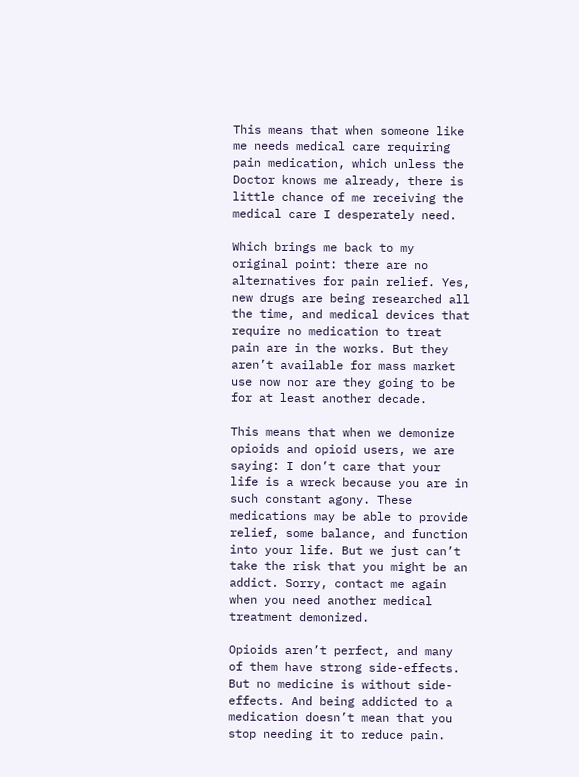This means that when someone like me needs medical care requiring pain medication, which unless the Doctor knows me already, there is little chance of me receiving the medical care I desperately need.

Which brings me back to my original point: there are no alternatives for pain relief. Yes, new drugs are being researched all the time, and medical devices that require no medication to treat pain are in the works. But they aren’t available for mass market use now nor are they going to be for at least another decade.

This means that when we demonize opioids and opioid users, we are saying: I don’t care that your life is a wreck because you are in such constant agony. These medications may be able to provide relief, some balance, and function into your life. But we just can’t take the risk that you might be an addict. Sorry, contact me again when you need another medical treatment demonized.

Opioids aren’t perfect, and many of them have strong side-effects. But no medicine is without side-effects. And being addicted to a medication doesn’t mean that you stop needing it to reduce pain.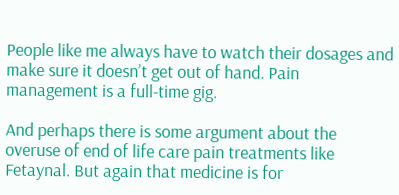People like me always have to watch their dosages and make sure it doesn’t get out of hand. Pain management is a full-time gig.

And perhaps there is some argument about the overuse of end of life care pain treatments like Fetaynal. But again that medicine is for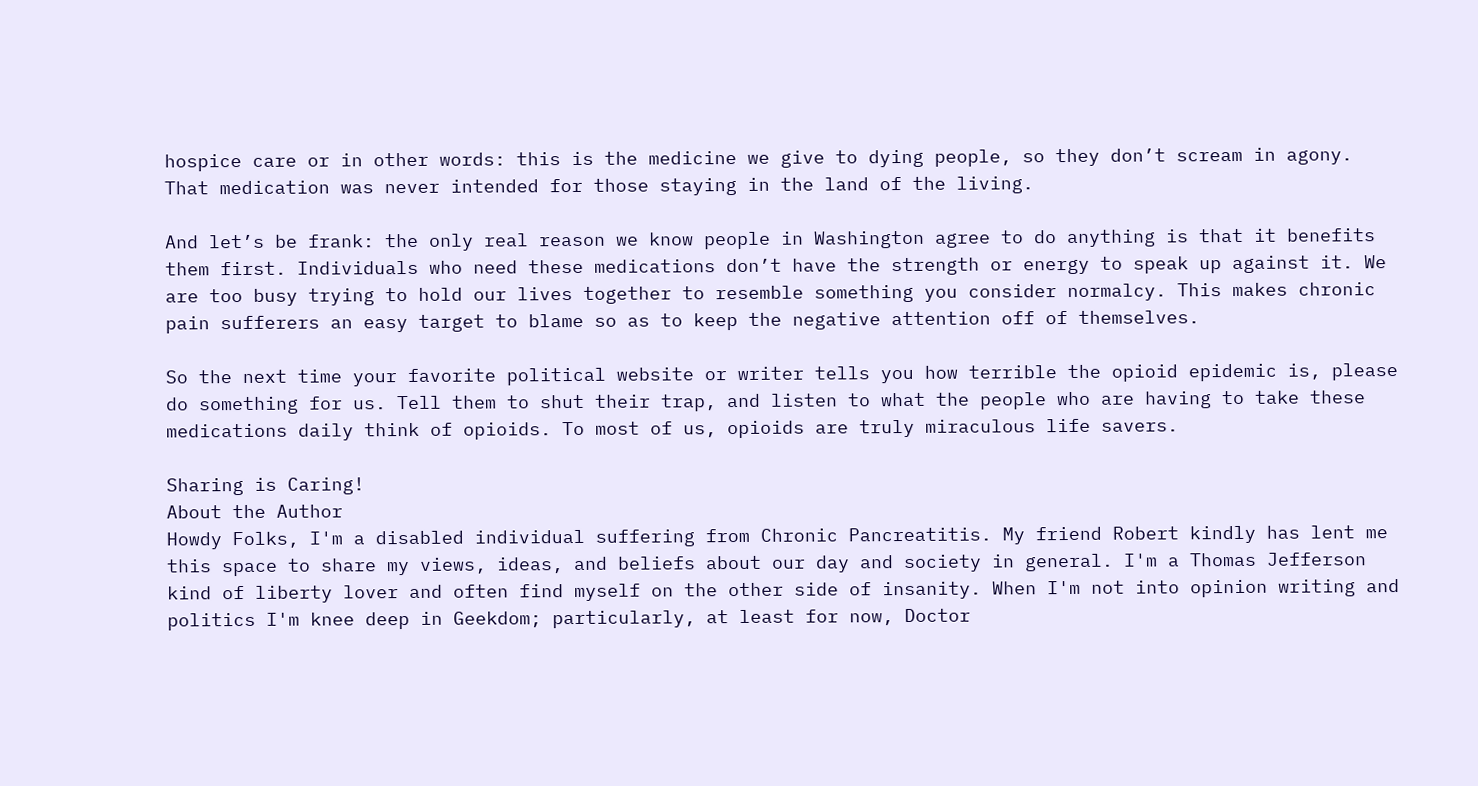hospice care or in other words: this is the medicine we give to dying people, so they don’t scream in agony. That medication was never intended for those staying in the land of the living.

And let’s be frank: the only real reason we know people in Washington agree to do anything is that it benefits them first. Individuals who need these medications don’t have the strength or energy to speak up against it. We are too busy trying to hold our lives together to resemble something you consider normalcy. This makes chronic pain sufferers an easy target to blame so as to keep the negative attention off of themselves.

So the next time your favorite political website or writer tells you how terrible the opioid epidemic is, please do something for us. Tell them to shut their trap, and listen to what the people who are having to take these medications daily think of opioids. To most of us, opioids are truly miraculous life savers.

Sharing is Caring!
About the Author
Howdy Folks, I'm a disabled individual suffering from Chronic Pancreatitis. My friend Robert kindly has lent me this space to share my views, ideas, and beliefs about our day and society in general. I'm a Thomas Jefferson kind of liberty lover and often find myself on the other side of insanity. When I'm not into opinion writing and politics I'm knee deep in Geekdom; particularly, at least for now, Doctor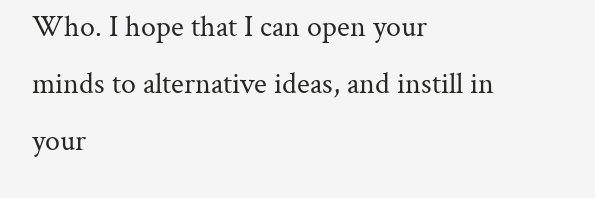Who. I hope that I can open your minds to alternative ideas, and instill in your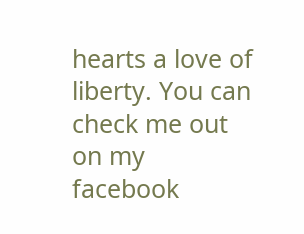hearts a love of liberty. You can check me out on my facebook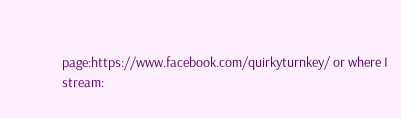page:https://www.facebook.com/quirkyturnkey/ or where I stream: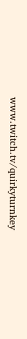www.twitch.tv/quirkyturnkey